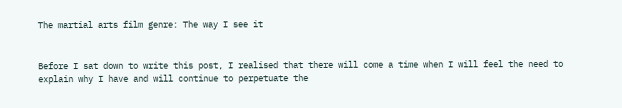The martial arts film genre: The way I see it


Before I sat down to write this post, I realised that there will come a time when I will feel the need to explain why I have and will continue to perpetuate the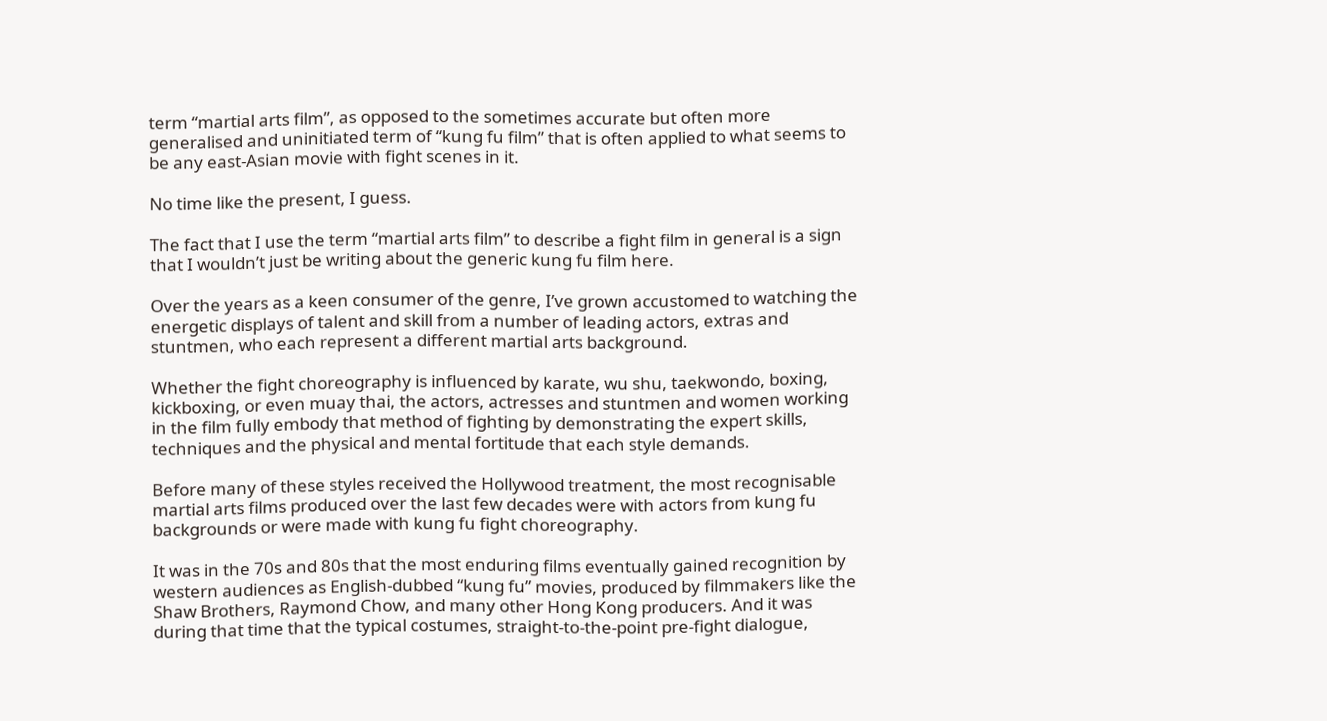term “martial arts film”, as opposed to the sometimes accurate but often more generalised and uninitiated term of “kung fu film” that is often applied to what seems to be any east-Asian movie with fight scenes in it.

No time like the present, I guess.

The fact that I use the term “martial arts film” to describe a fight film in general is a sign that I wouldn’t just be writing about the generic kung fu film here.

Over the years as a keen consumer of the genre, I’ve grown accustomed to watching the energetic displays of talent and skill from a number of leading actors, extras and stuntmen, who each represent a different martial arts background.

Whether the fight choreography is influenced by karate, wu shu, taekwondo, boxing, kickboxing, or even muay thai, the actors, actresses and stuntmen and women working in the film fully embody that method of fighting by demonstrating the expert skills, techniques and the physical and mental fortitude that each style demands.

Before many of these styles received the Hollywood treatment, the most recognisable martial arts films produced over the last few decades were with actors from kung fu backgrounds or were made with kung fu fight choreography.

It was in the 70s and 80s that the most enduring films eventually gained recognition by western audiences as English-dubbed “kung fu” movies, produced by filmmakers like the Shaw Brothers, Raymond Chow, and many other Hong Kong producers. And it was during that time that the typical costumes, straight-to-the-point pre-fight dialogue,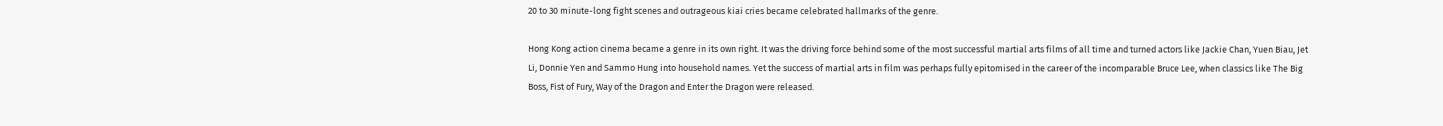20 to 30 minute-long fight scenes and outrageous kiai cries became celebrated hallmarks of the genre.

Hong Kong action cinema became a genre in its own right. It was the driving force behind some of the most successful martial arts films of all time and turned actors like Jackie Chan, Yuen Biau, Jet Li, Donnie Yen and Sammo Hung into household names. Yet the success of martial arts in film was perhaps fully epitomised in the career of the incomparable Bruce Lee, when classics like The Big Boss, Fist of Fury, Way of the Dragon and Enter the Dragon were released.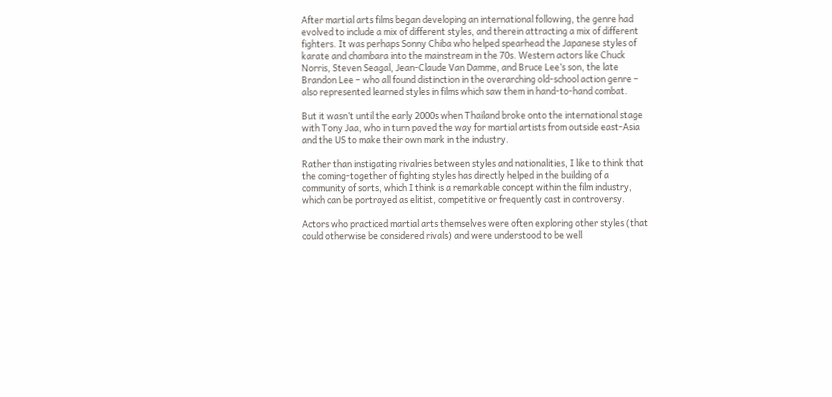After martial arts films began developing an international following, the genre had evolved to include a mix of different styles, and therein attracting a mix of different fighters. It was perhaps Sonny Chiba who helped spearhead the Japanese styles of karate and chambara into the mainstream in the 70s. Western actors like Chuck Norris, Steven Seagal, Jean-Claude Van Damme, and Bruce Lee’s son, the late Brandon Lee – who all found distinction in the overarching old-school action genre – also represented learned styles in films which saw them in hand-to-hand combat.

But it wasn’t until the early 2000s when Thailand broke onto the international stage with Tony Jaa, who in turn paved the way for martial artists from outside east-Asia and the US to make their own mark in the industry.

Rather than instigating rivalries between styles and nationalities, I like to think that the coming-together of fighting styles has directly helped in the building of a community of sorts, which I think is a remarkable concept within the film industry, which can be portrayed as elitist, competitive or frequently cast in controversy.

Actors who practiced martial arts themselves were often exploring other styles (that could otherwise be considered rivals) and were understood to be well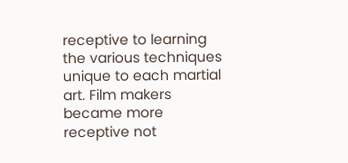receptive to learning the various techniques unique to each martial art. Film makers became more receptive not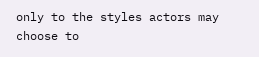only to the styles actors may choose to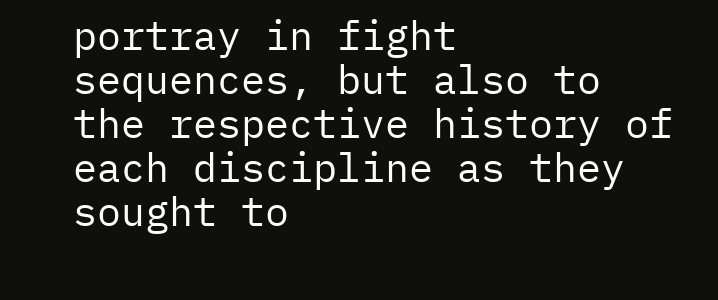portray in fight sequences, but also to the respective history of each discipline as they sought to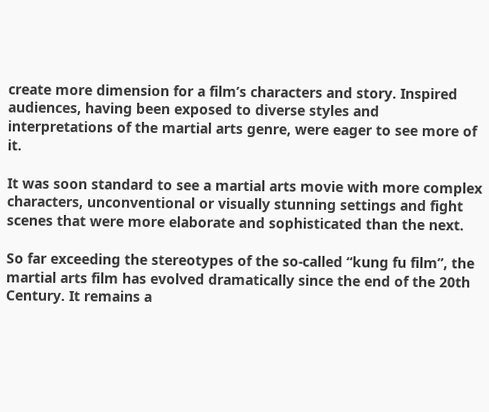create more dimension for a film’s characters and story. Inspired audiences, having been exposed to diverse styles and interpretations of the martial arts genre, were eager to see more of it.

It was soon standard to see a martial arts movie with more complex characters, unconventional or visually stunning settings and fight scenes that were more elaborate and sophisticated than the next.

So far exceeding the stereotypes of the so-called “kung fu film”, the martial arts film has evolved dramatically since the end of the 20th Century. It remains a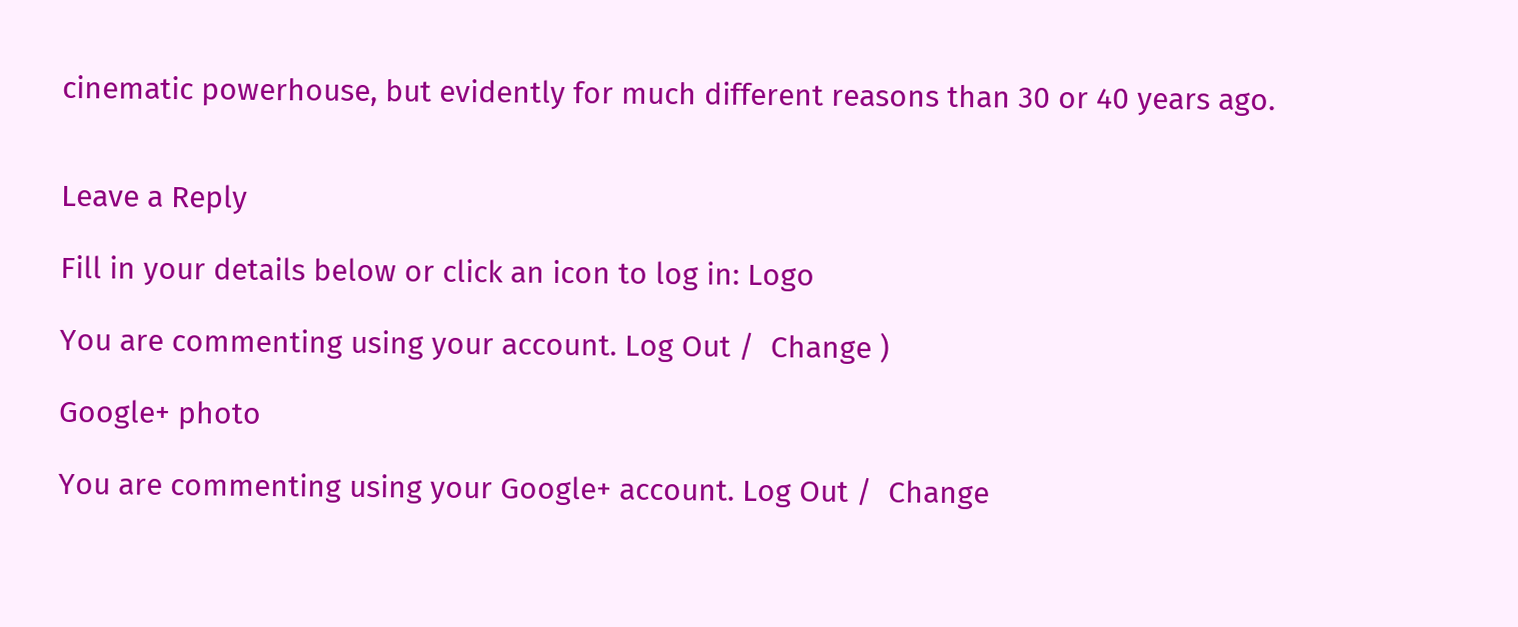cinematic powerhouse, but evidently for much different reasons than 30 or 40 years ago.


Leave a Reply

Fill in your details below or click an icon to log in: Logo

You are commenting using your account. Log Out /  Change )

Google+ photo

You are commenting using your Google+ account. Log Out /  Change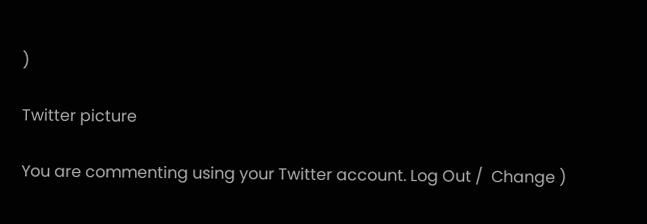)

Twitter picture

You are commenting using your Twitter account. Log Out /  Change )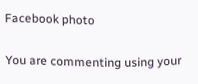Facebook photo

You are commenting using your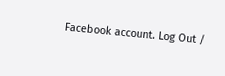Facebook account. Log Out /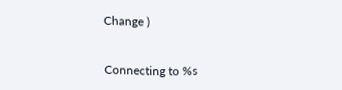Change )


Connecting to %s